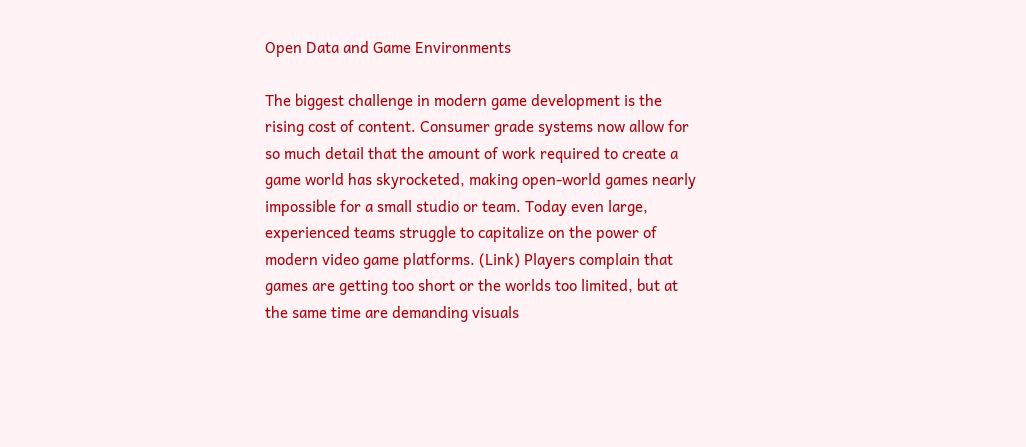Open Data and Game Environments

The biggest challenge in modern game development is the rising cost of content. Consumer grade systems now allow for so much detail that the amount of work required to create a game world has skyrocketed, making open-world games nearly impossible for a small studio or team. Today even large, experienced teams struggle to capitalize on the power of modern video game platforms. (Link) Players complain that games are getting too short or the worlds too limited, but at the same time are demanding visuals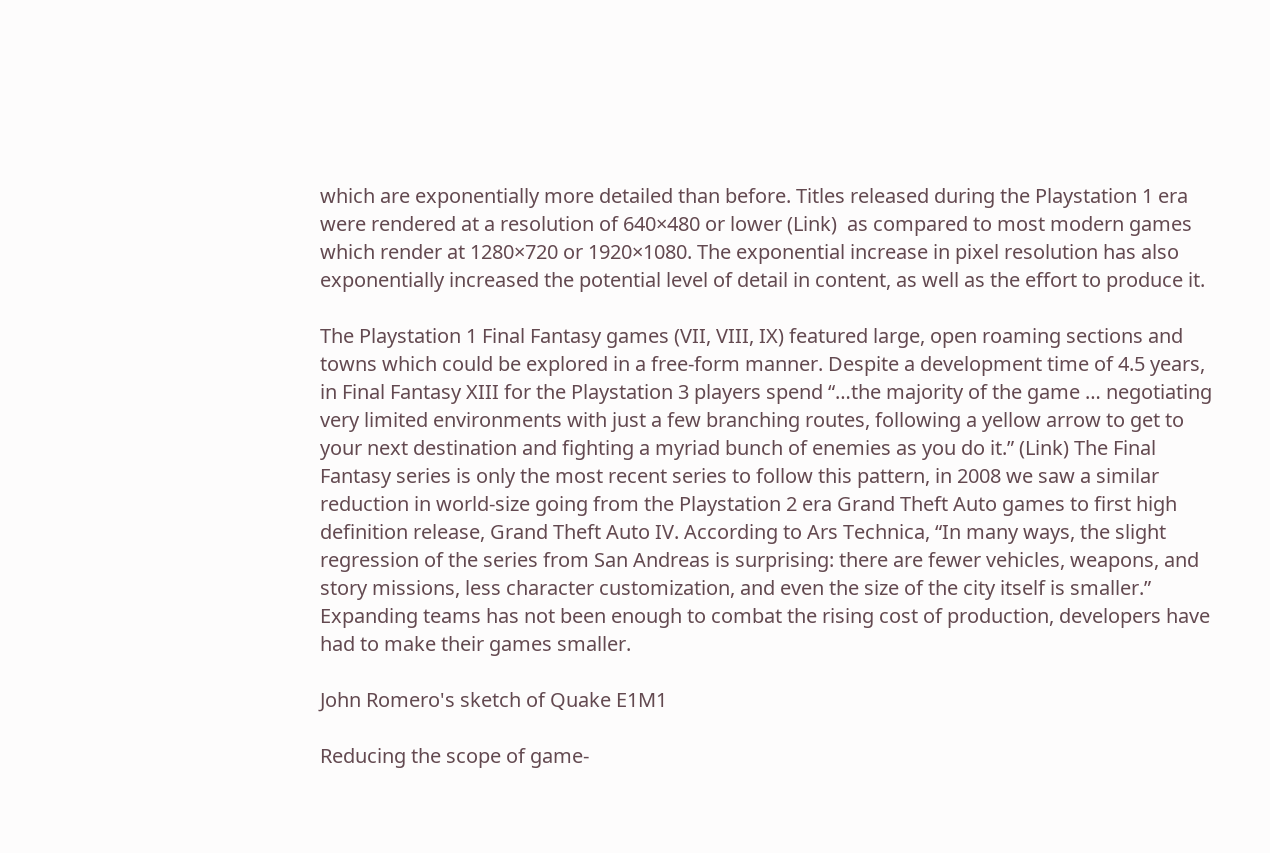which are exponentially more detailed than before. Titles released during the Playstation 1 era were rendered at a resolution of 640×480 or lower (Link)  as compared to most modern games which render at 1280×720 or 1920×1080. The exponential increase in pixel resolution has also exponentially increased the potential level of detail in content, as well as the effort to produce it.

The Playstation 1 Final Fantasy games (VII, VIII, IX) featured large, open roaming sections and towns which could be explored in a free-form manner. Despite a development time of 4.5 years, in Final Fantasy XIII for the Playstation 3 players spend “…the majority of the game … negotiating very limited environments with just a few branching routes, following a yellow arrow to get to your next destination and fighting a myriad bunch of enemies as you do it.” (Link) The Final Fantasy series is only the most recent series to follow this pattern, in 2008 we saw a similar reduction in world-size going from the Playstation 2 era Grand Theft Auto games to first high definition release, Grand Theft Auto IV. According to Ars Technica, “In many ways, the slight regression of the series from San Andreas is surprising: there are fewer vehicles, weapons, and story missions, less character customization, and even the size of the city itself is smaller.” Expanding teams has not been enough to combat the rising cost of production, developers have had to make their games smaller.

John Romero's sketch of Quake E1M1

Reducing the scope of game-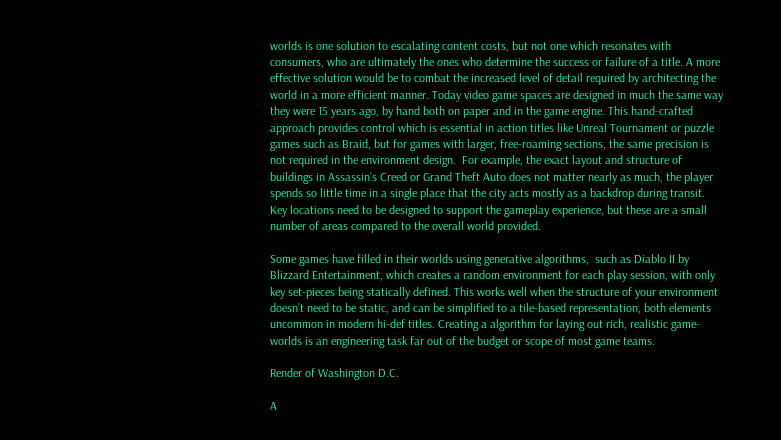worlds is one solution to escalating content costs, but not one which resonates with consumers, who are ultimately the ones who determine the success or failure of a title. A more effective solution would be to combat the increased level of detail required by architecting the world in a more efficient manner. Today video game spaces are designed in much the same way they were 15 years ago, by hand both on paper and in the game engine. This hand-crafted approach provides control which is essential in action titles like Unreal Tournament or puzzle games such as Braid, but for games with larger, free-roaming sections, the same precision is not required in the environment design.  For example, the exact layout and structure of buildings in Assassin’s Creed or Grand Theft Auto does not matter nearly as much, the player spends so little time in a single place that the city acts mostly as a backdrop during transit. Key locations need to be designed to support the gameplay experience, but these are a small number of areas compared to the overall world provided.

Some games have filled in their worlds using generative algorithms,  such as Diablo II by Blizzard Entertainment, which creates a random environment for each play session, with only key set-pieces being statically defined. This works well when the structure of your environment doesn’t need to be static, and can be simplified to a tile-based representation, both elements uncommon in modern hi-def titles. Creating a algorithm for laying out rich, realistic game-worlds is an engineering task far out of the budget or scope of most game teams.

Render of Washington D.C.

A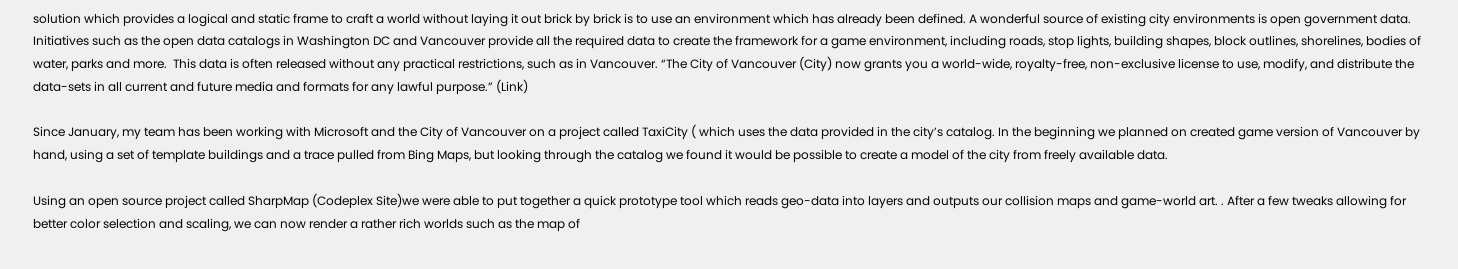solution which provides a logical and static frame to craft a world without laying it out brick by brick is to use an environment which has already been defined. A wonderful source of existing city environments is open government data. Initiatives such as the open data catalogs in Washington DC and Vancouver provide all the required data to create the framework for a game environment, including roads, stop lights, building shapes, block outlines, shorelines, bodies of water, parks and more.  This data is often released without any practical restrictions, such as in Vancouver. “The City of Vancouver (City) now grants you a world-wide, royalty-free, non-exclusive license to use, modify, and distribute the data-sets in all current and future media and formats for any lawful purpose.” (Link)

Since January, my team has been working with Microsoft and the City of Vancouver on a project called TaxiCity ( which uses the data provided in the city’s catalog. In the beginning we planned on created game version of Vancouver by hand, using a set of template buildings and a trace pulled from Bing Maps, but looking through the catalog we found it would be possible to create a model of the city from freely available data.

Using an open source project called SharpMap (Codeplex Site)we were able to put together a quick prototype tool which reads geo-data into layers and outputs our collision maps and game-world art. . After a few tweaks allowing for better color selection and scaling, we can now render a rather rich worlds such as the map of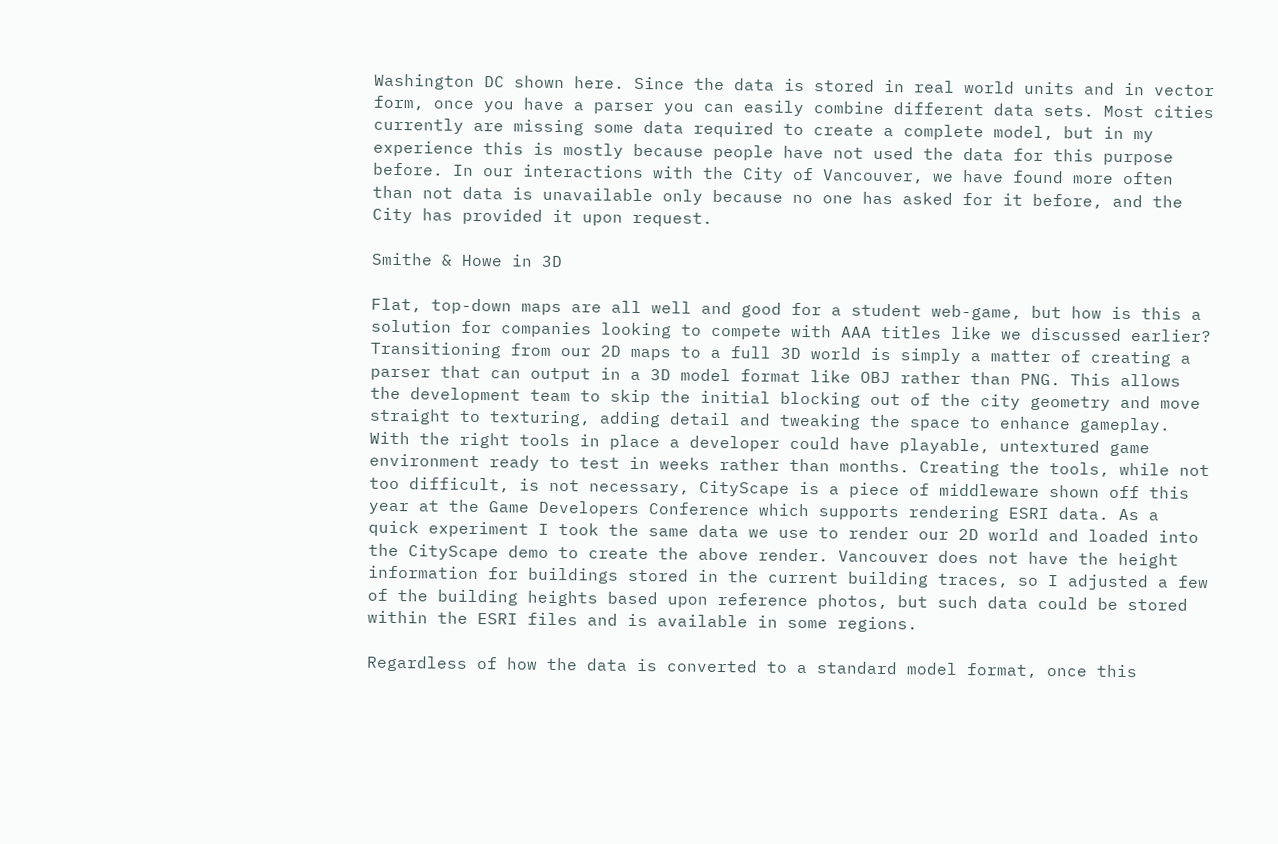Washington DC shown here. Since the data is stored in real world units and in vector form, once you have a parser you can easily combine different data sets. Most cities currently are missing some data required to create a complete model, but in my experience this is mostly because people have not used the data for this purpose before. In our interactions with the City of Vancouver, we have found more often than not data is unavailable only because no one has asked for it before, and the City has provided it upon request.

Smithe & Howe in 3D

Flat, top-down maps are all well and good for a student web-game, but how is this a solution for companies looking to compete with AAA titles like we discussed earlier? Transitioning from our 2D maps to a full 3D world is simply a matter of creating a parser that can output in a 3D model format like OBJ rather than PNG. This allows the development team to skip the initial blocking out of the city geometry and move straight to texturing, adding detail and tweaking the space to enhance gameplay. With the right tools in place a developer could have playable, untextured game environment ready to test in weeks rather than months. Creating the tools, while not too difficult, is not necessary, CityScape is a piece of middleware shown off this year at the Game Developers Conference which supports rendering ESRI data. As a quick experiment I took the same data we use to render our 2D world and loaded into the CityScape demo to create the above render. Vancouver does not have the height information for buildings stored in the current building traces, so I adjusted a few of the building heights based upon reference photos, but such data could be stored within the ESRI files and is available in some regions.

Regardless of how the data is converted to a standard model format, once this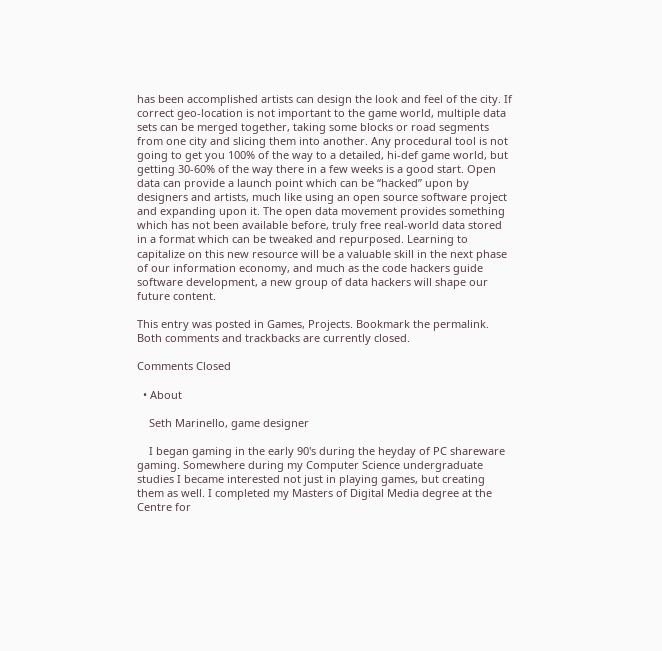has been accomplished artists can design the look and feel of the city. If correct geo-location is not important to the game world, multiple data sets can be merged together, taking some blocks or road segments from one city and slicing them into another. Any procedural tool is not going to get you 100% of the way to a detailed, hi-def game world, but getting 30-60% of the way there in a few weeks is a good start. Open data can provide a launch point which can be “hacked” upon by designers and artists, much like using an open source software project and expanding upon it. The open data movement provides something which has not been available before, truly free real-world data stored in a format which can be tweaked and repurposed. Learning to capitalize on this new resource will be a valuable skill in the next phase of our information economy, and much as the code hackers guide software development, a new group of data hackers will shape our future content.

This entry was posted in Games, Projects. Bookmark the permalink. Both comments and trackbacks are currently closed.

Comments Closed

  • About

    Seth Marinello, game designer

    I began gaming in the early 90's during the heyday of PC shareware gaming. Somewhere during my Computer Science undergraduate studies I became interested not just in playing games, but creating them as well. I completed my Masters of Digital Media degree at the Centre for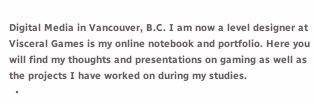Digital Media in Vancouver, B.C. I am now a level designer at Visceral Games is my online notebook and portfolio. Here you will find my thoughts and presentations on gaming as well as the projects I have worked on during my studies.
  •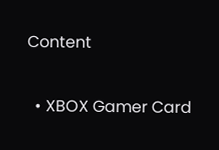Content

  • XBOX Gamer Card